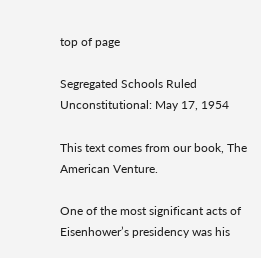top of page

Segregated Schools Ruled Unconstitutional: May 17, 1954

This text comes from our book, The American Venture.

One of the most significant acts of Eisenhower’s presidency was his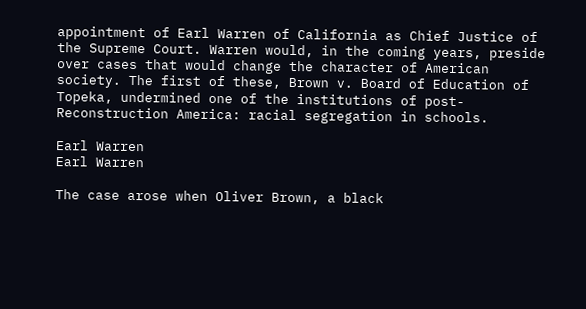appointment of Earl Warren of California as Chief Justice of the Supreme Court. Warren would, in the coming years, preside over cases that would change the character of American society. The first of these, Brown v. Board of Education of Topeka, undermined one of the institutions of post-Reconstruction America: racial segregation in schools.

Earl Warren
Earl Warren

The case arose when Oliver Brown, a black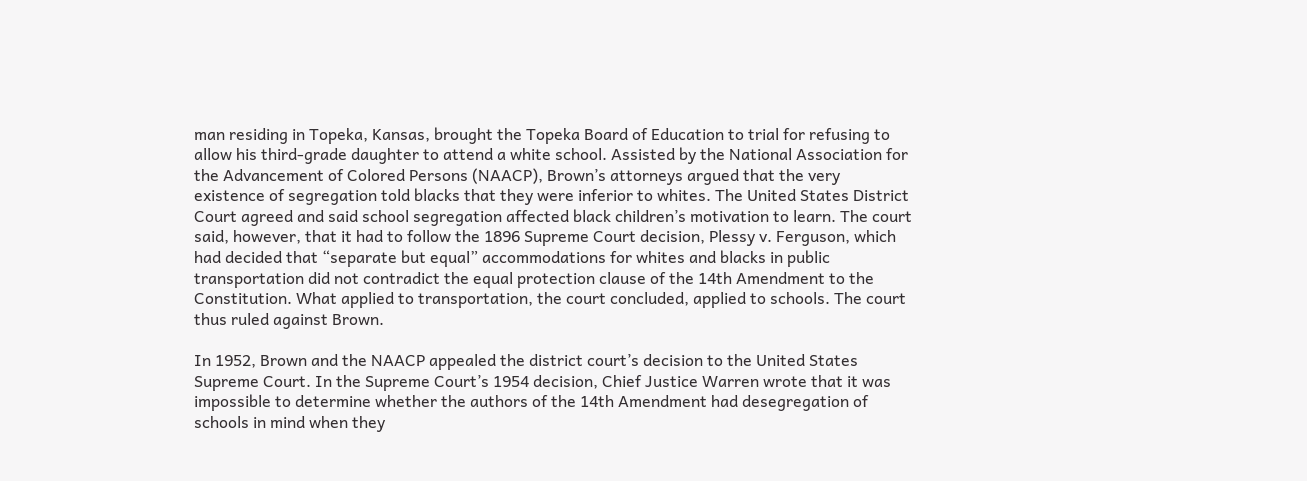man residing in Topeka, Kansas, brought the Topeka Board of Education to trial for refusing to allow his third-grade daughter to attend a white school. Assisted by the National Association for the Advancement of Colored Persons (NAACP), Brown’s attorneys argued that the very existence of segregation told blacks that they were inferior to whites. The United States District Court agreed and said school segregation affected black children’s motivation to learn. The court said, however, that it had to follow the 1896 Supreme Court decision, Plessy v. Ferguson, which had decided that “separate but equal” accommodations for whites and blacks in public transportation did not contradict the equal protection clause of the 14th Amendment to the Constitution. What applied to transportation, the court concluded, applied to schools. The court thus ruled against Brown.

In 1952, Brown and the NAACP appealed the district court’s decision to the United States Supreme Court. In the Supreme Court’s 1954 decision, Chief Justice Warren wrote that it was impossible to determine whether the authors of the 14th Amendment had desegregation of schools in mind when they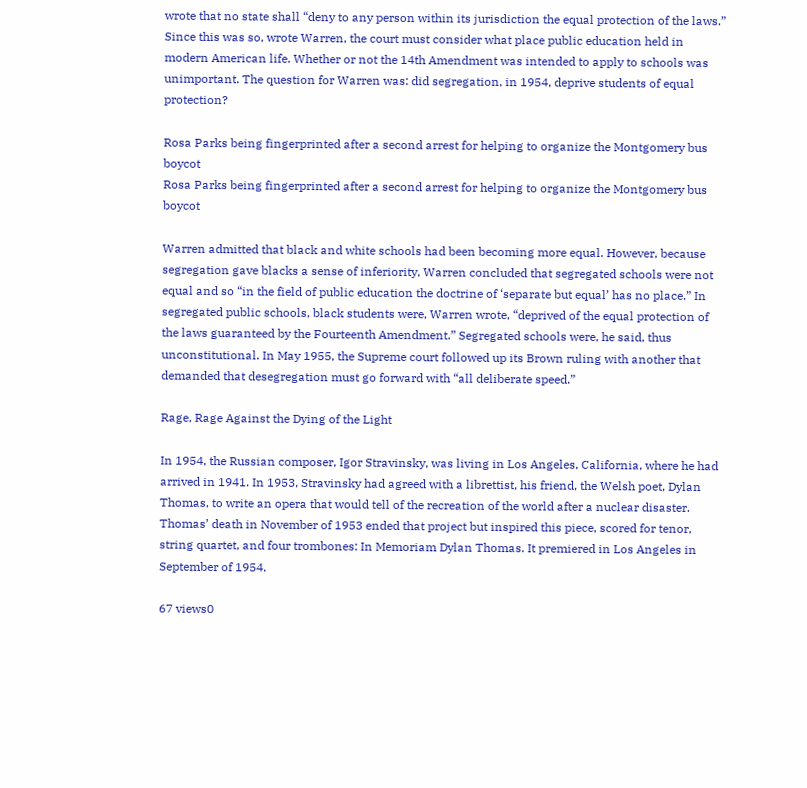wrote that no state shall “deny to any person within its jurisdiction the equal protection of the laws.” Since this was so, wrote Warren, the court must consider what place public education held in modern American life. Whether or not the 14th Amendment was intended to apply to schools was unimportant. The question for Warren was: did segregation, in 1954, deprive students of equal protection?

Rosa Parks being fingerprinted after a second arrest for helping to organize the Montgomery bus boycot
Rosa Parks being fingerprinted after a second arrest for helping to organize the Montgomery bus boycot

Warren admitted that black and white schools had been becoming more equal. However, because segregation gave blacks a sense of inferiority, Warren concluded that segregated schools were not equal and so “in the field of public education the doctrine of ‘separate but equal’ has no place.” In segregated public schools, black students were, Warren wrote, “deprived of the equal protection of the laws guaranteed by the Fourteenth Amendment.” Segregated schools were, he said, thus unconstitutional. In May 1955, the Supreme court followed up its Brown ruling with another that demanded that desegregation must go forward with “all deliberate speed.”

Rage, Rage Against the Dying of the Light

In 1954, the Russian composer, Igor Stravinsky, was living in Los Angeles, California, where he had arrived in 1941. In 1953, Stravinsky had agreed with a librettist, his friend, the Welsh poet, Dylan Thomas, to write an opera that would tell of the recreation of the world after a nuclear disaster. Thomas’ death in November of 1953 ended that project but inspired this piece, scored for tenor, string quartet, and four trombones: In Memoriam Dylan Thomas. It premiered in Los Angeles in September of 1954.

67 views0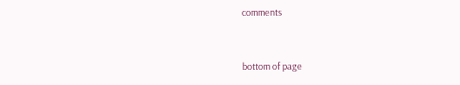comments


bottom of page